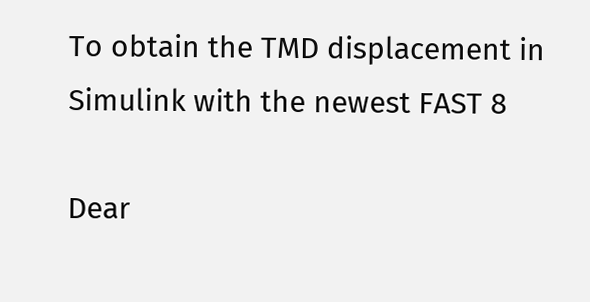To obtain the TMD displacement in Simulink with the newest FAST 8

Dear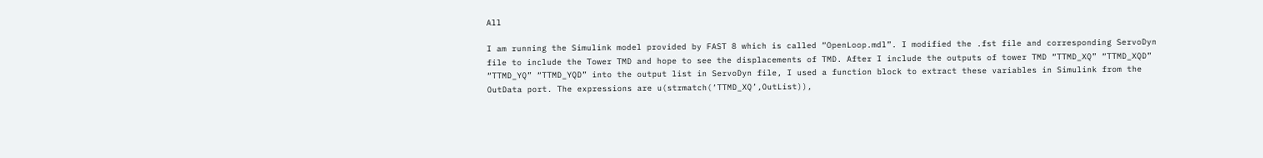All

I am running the Simulink model provided by FAST 8 which is called “OpenLoop.mdl”. I modified the .fst file and corresponding ServoDyn file to include the Tower TMD and hope to see the displacements of TMD. After I include the outputs of tower TMD “TTMD_XQ” “TTMD_XQD” “TTMD_YQ” “TTMD_YQD” into the output list in ServoDyn file, I used a function block to extract these variables in Simulink from the OutData port. The expressions are u(strmatch(‘TTMD_XQ’,OutList)),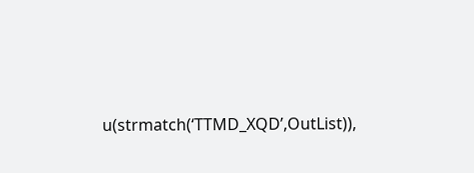u(strmatch(‘TTMD_XQD’,OutList)),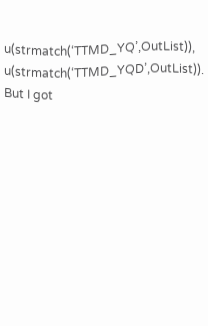u(strmatch(‘TTMD_YQ’,OutList)), u(strmatch(‘TTMD_YQD’,OutList)). But I got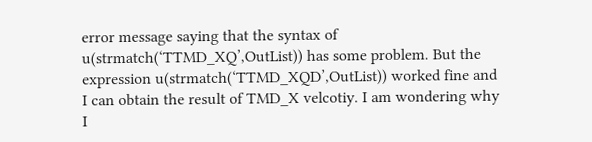error message saying that the syntax of u(strmatch(‘TTMD_XQ’,OutList)) has some problem. But the expression u(strmatch(‘TTMD_XQD’,OutList)) worked fine and I can obtain the result of TMD_X velcotiy. I am wondering why I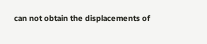can not obtain the displacements of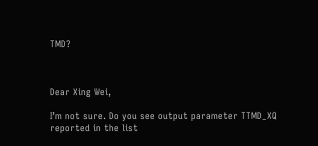TMD?



Dear Xing Wei,

I’m not sure. Do you see output parameter TTMD_XQ reported in the list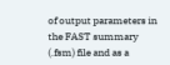of output parameters in the FAST summary (.fsm) file and as a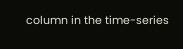column in the time-series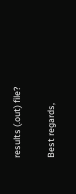results (.out) file?

Best regards,